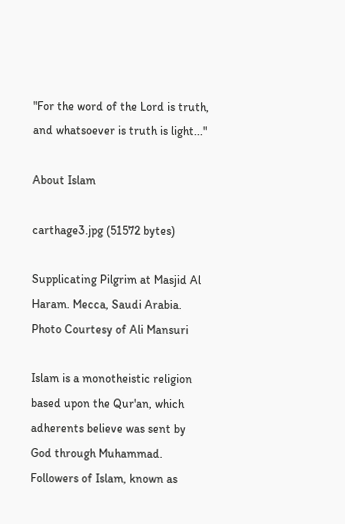"For the word of the Lord is truth, and whatsoever is truth is light..."

About Islam

carthage3.jpg (51572 bytes)

Supplicating Pilgrim at Masjid Al Haram. Mecca, Saudi Arabia. Photo Courtesy of Ali Mansuri

Islam is a monotheistic religion based upon the Qur'an, which adherents believe was sent by God through Muhammad. Followers of Islam, known as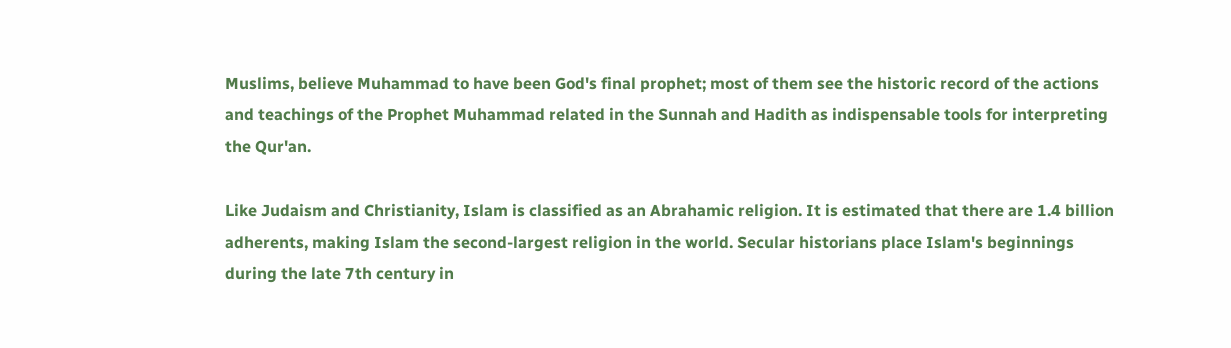Muslims, believe Muhammad to have been God's final prophet; most of them see the historic record of the actions and teachings of the Prophet Muhammad related in the Sunnah and Hadith as indispensable tools for interpreting the Qur'an.

Like Judaism and Christianity, Islam is classified as an Abrahamic religion. It is estimated that there are 1.4 billion adherents, making Islam the second-largest religion in the world. Secular historians place Islam's beginnings during the late 7th century in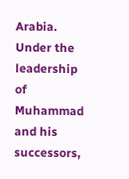Arabia. Under the leadership of Muhammad and his successors,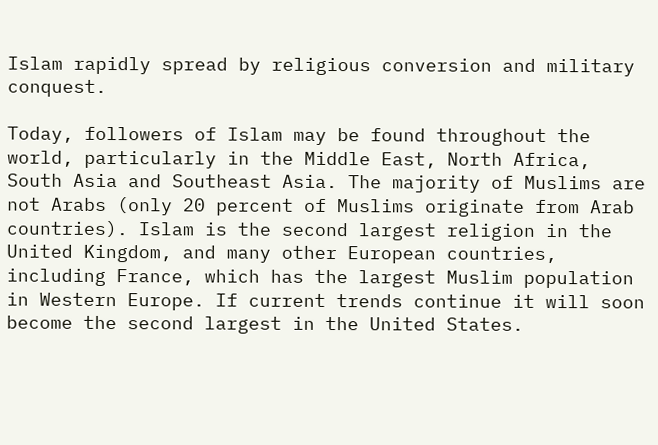Islam rapidly spread by religious conversion and military conquest.

Today, followers of Islam may be found throughout the world, particularly in the Middle East, North Africa, South Asia and Southeast Asia. The majority of Muslims are not Arabs (only 20 percent of Muslims originate from Arab countries). Islam is the second largest religion in the United Kingdom, and many other European countries, including France, which has the largest Muslim population in Western Europe. If current trends continue it will soon become the second largest in the United States.